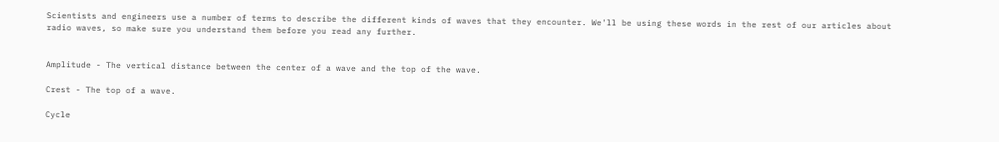Scientists and engineers use a number of terms to describe the different kinds of waves that they encounter. We'll be using these words in the rest of our articles about radio waves, so make sure you understand them before you read any further.


Amplitude - The vertical distance between the center of a wave and the top of the wave.

Crest - The top of a wave.

Cycle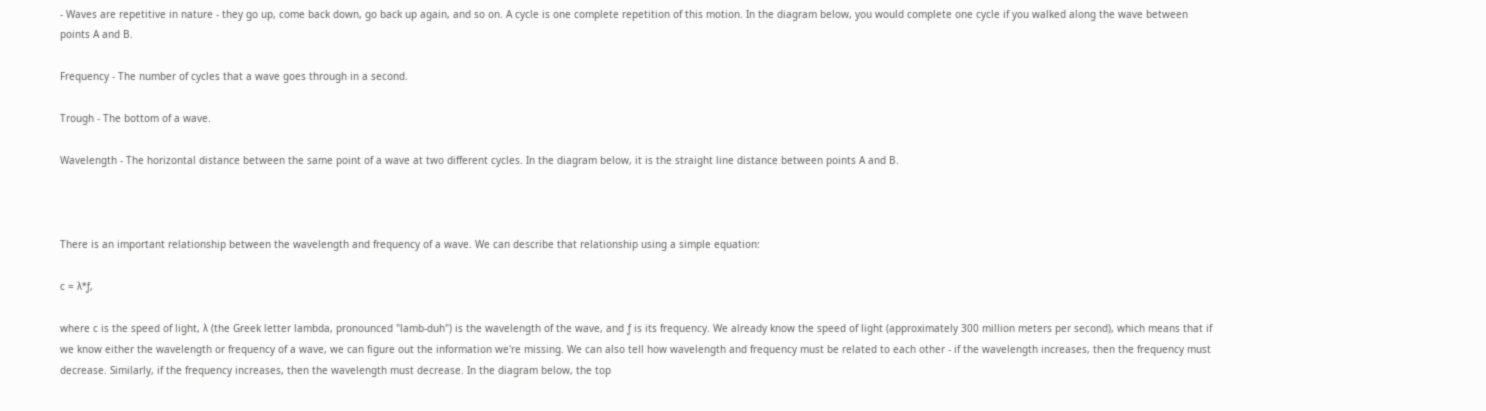- Waves are repetitive in nature - they go up, come back down, go back up again, and so on. A cycle is one complete repetition of this motion. In the diagram below, you would complete one cycle if you walked along the wave between points A and B.

Frequency - The number of cycles that a wave goes through in a second.

Trough - The bottom of a wave.

Wavelength - The horizontal distance between the same point of a wave at two different cycles. In the diagram below, it is the straight line distance between points A and B.



There is an important relationship between the wavelength and frequency of a wave. We can describe that relationship using a simple equation:

c = λ*ƒ,

where c is the speed of light, λ (the Greek letter lambda, pronounced "lamb-duh") is the wavelength of the wave, and ƒ is its frequency. We already know the speed of light (approximately 300 million meters per second), which means that if we know either the wavelength or frequency of a wave, we can figure out the information we're missing. We can also tell how wavelength and frequency must be related to each other - if the wavelength increases, then the frequency must decrease. Similarly, if the frequency increases, then the wavelength must decrease. In the diagram below, the top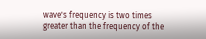wave's frequency is two times greater than the frequency of the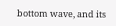bottom wave, and its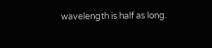wavelength is half as long.